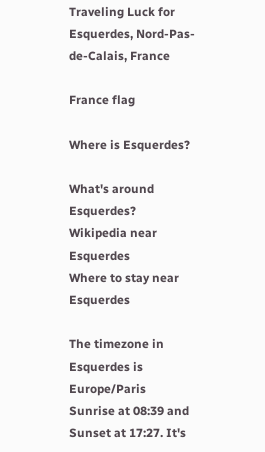Traveling Luck for Esquerdes, Nord-Pas-de-Calais, France

France flag

Where is Esquerdes?

What's around Esquerdes?
Wikipedia near Esquerdes
Where to stay near Esquerdes

The timezone in Esquerdes is Europe/Paris
Sunrise at 08:39 and Sunset at 17:27. It's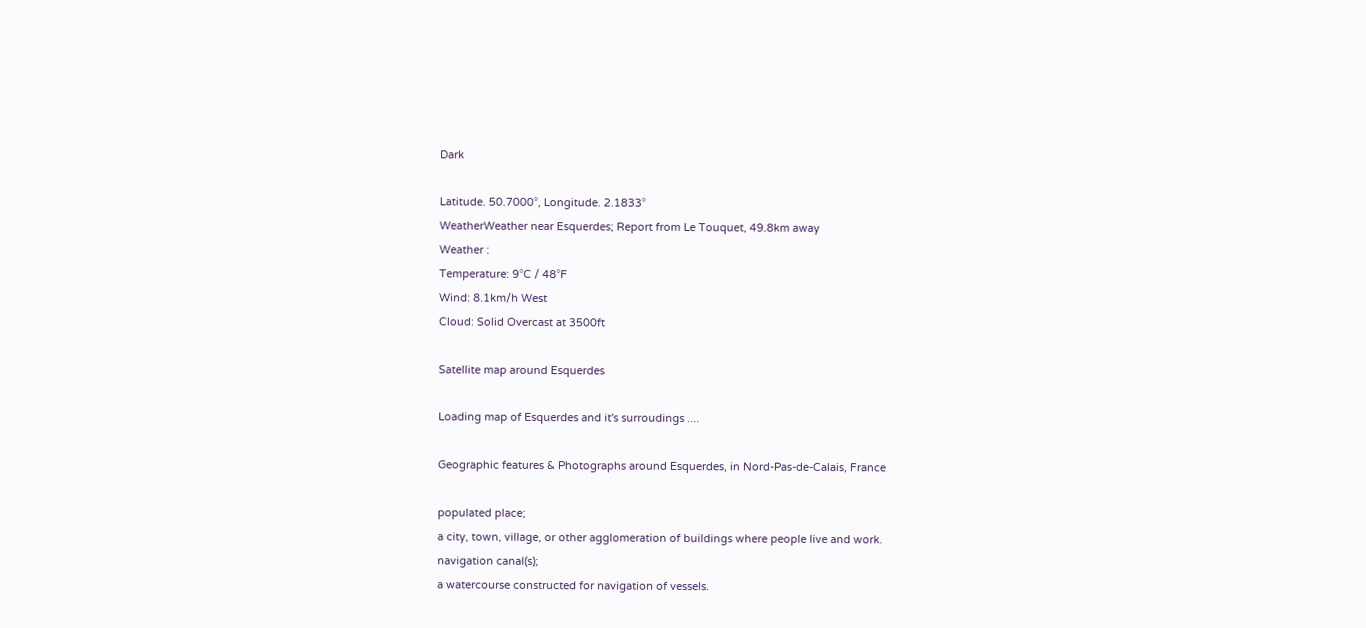Dark

Latitude. 50.7000°, Longitude. 2.1833°
WeatherWeather near Esquerdes; Report from Le Touquet, 49.8km away
Weather :
Temperature: 9°C / 48°F
Wind: 8.1km/h West
Cloud: Solid Overcast at 3500ft

Satellite map around Esquerdes

Loading map of Esquerdes and it's surroudings ....

Geographic features & Photographs around Esquerdes, in Nord-Pas-de-Calais, France

populated place;
a city, town, village, or other agglomeration of buildings where people live and work.
navigation canal(s);
a watercourse constructed for navigation of vessels.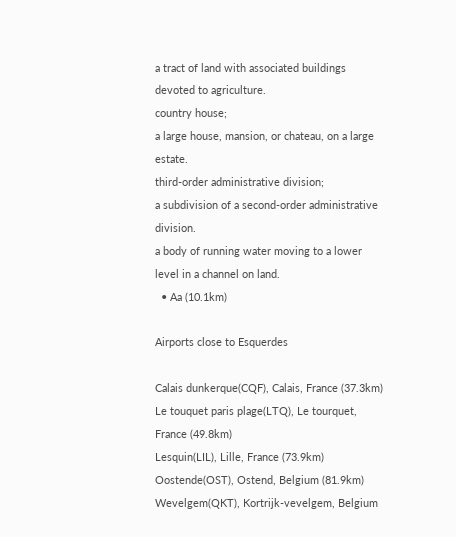a tract of land with associated buildings devoted to agriculture.
country house;
a large house, mansion, or chateau, on a large estate.
third-order administrative division;
a subdivision of a second-order administrative division.
a body of running water moving to a lower level in a channel on land.
  • Aa (10.1km)

Airports close to Esquerdes

Calais dunkerque(CQF), Calais, France (37.3km)
Le touquet paris plage(LTQ), Le tourquet, France (49.8km)
Lesquin(LIL), Lille, France (73.9km)
Oostende(OST), Ostend, Belgium (81.9km)
Wevelgem(QKT), Kortrijk-vevelgem, Belgium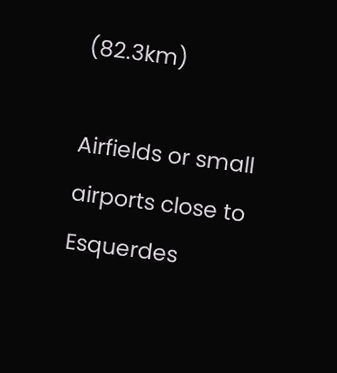(82.3km)

Airfields or small airports close to Esquerdes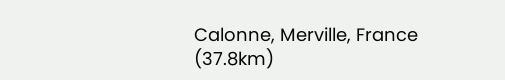Calonne, Merville, France (37.8km)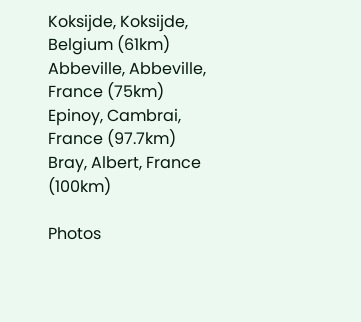Koksijde, Koksijde, Belgium (61km)
Abbeville, Abbeville, France (75km)
Epinoy, Cambrai, France (97.7km)
Bray, Albert, France (100km)

Photos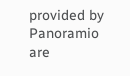provided by Panoramio are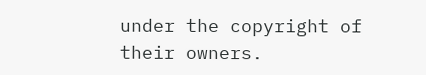under the copyright of their owners.